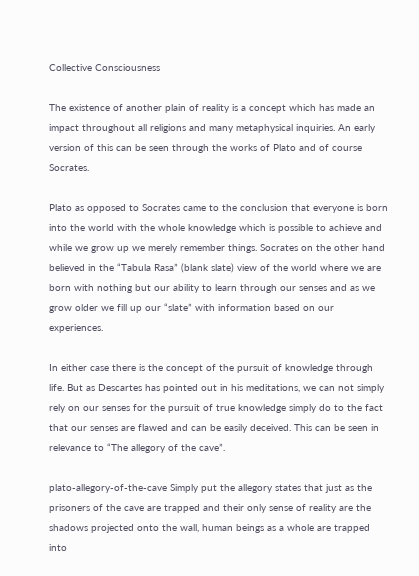Collective Consciousness

The existence of another plain of reality is a concept which has made an impact throughout all religions and many metaphysical inquiries. An early version of this can be seen through the works of Plato and of course Socrates.

Plato as opposed to Socrates came to the conclusion that everyone is born into the world with the whole knowledge which is possible to achieve and while we grow up we merely remember things. Socrates on the other hand believed in the “Tabula Rasa” (blank slate) view of the world where we are born with nothing but our ability to learn through our senses and as we grow older we fill up our “slate” with information based on our experiences.

In either case there is the concept of the pursuit of knowledge through life. But as Descartes has pointed out in his meditations, we can not simply rely on our senses for the pursuit of true knowledge simply do to the fact that our senses are flawed and can be easily deceived. This can be seen in relevance to “The allegory of the cave”.

plato-allegory-of-the-cave Simply put the allegory states that just as the prisoners of the cave are trapped and their only sense of reality are the shadows projected onto the wall, human beings as a whole are trapped into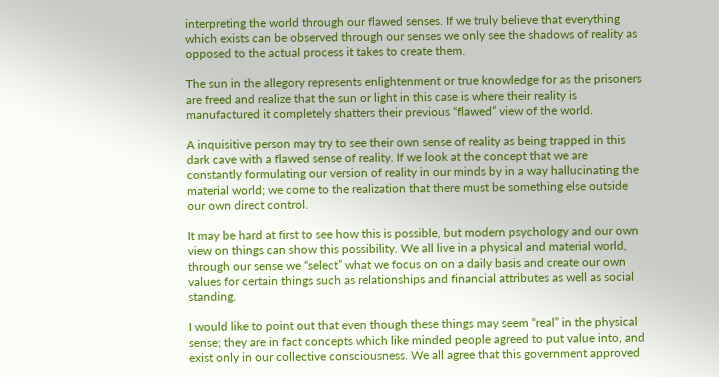interpreting the world through our flawed senses. If we truly believe that everything which exists can be observed through our senses we only see the shadows of reality as opposed to the actual process it takes to create them.

The sun in the allegory represents enlightenment or true knowledge for as the prisoners are freed and realize that the sun or light in this case is where their reality is manufactured it completely shatters their previous “flawed” view of the world.

A inquisitive person may try to see their own sense of reality as being trapped in this dark cave with a flawed sense of reality. If we look at the concept that we are constantly formulating our version of reality in our minds by in a way hallucinating the material world; we come to the realization that there must be something else outside our own direct control.

It may be hard at first to see how this is possible, but modern psychology and our own view on things can show this possibility. We all live in a physical and material world, through our sense we “select” what we focus on on a daily basis and create our own values for certain things such as relationships and financial attributes as well as social standing.

I would like to point out that even though these things may seem “real” in the physical sense; they are in fact concepts which like minded people agreed to put value into, and exist only in our collective consciousness. We all agree that this government approved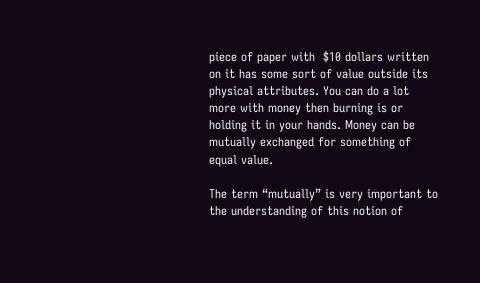piece of paper with  $10 dollars written on it has some sort of value outside its physical attributes. You can do a lot more with money then burning is or holding it in your hands. Money can be mutually exchanged for something of equal value.

The term “mutually” is very important to the understanding of this notion of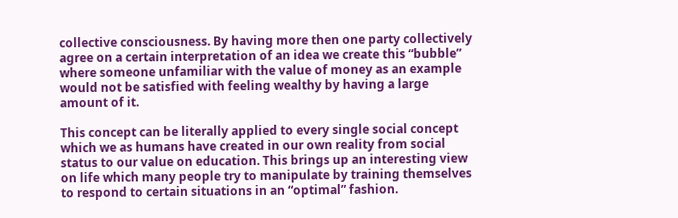collective consciousness. By having more then one party collectively agree on a certain interpretation of an idea we create this “bubble” where someone unfamiliar with the value of money as an example would not be satisfied with feeling wealthy by having a large amount of it.

This concept can be literally applied to every single social concept which we as humans have created in our own reality from social status to our value on education. This brings up an interesting view on life which many people try to manipulate by training themselves to respond to certain situations in an “optimal” fashion.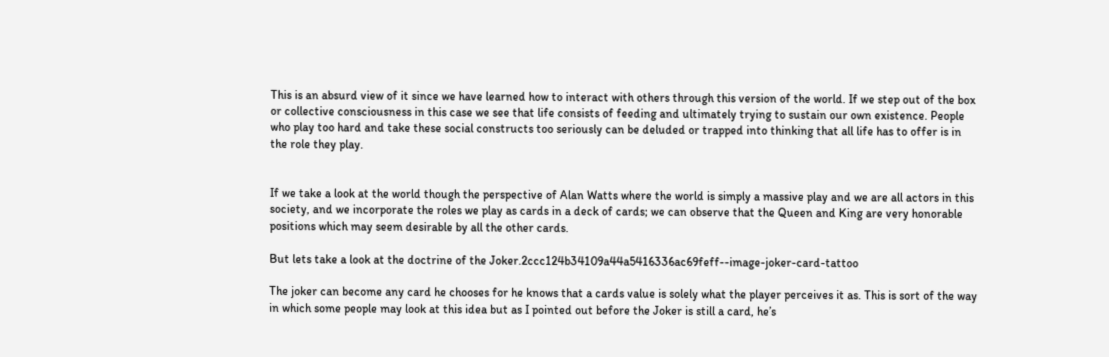This is an absurd view of it since we have learned how to interact with others through this version of the world. If we step out of the box or collective consciousness in this case we see that life consists of feeding and ultimately trying to sustain our own existence. People who play too hard and take these social constructs too seriously can be deluded or trapped into thinking that all life has to offer is in the role they play.


If we take a look at the world though the perspective of Alan Watts where the world is simply a massive play and we are all actors in this society, and we incorporate the roles we play as cards in a deck of cards; we can observe that the Queen and King are very honorable positions which may seem desirable by all the other cards.

But lets take a look at the doctrine of the Joker.2ccc124b34109a44a5416336ac69feff--image-joker-card-tattoo

The joker can become any card he chooses for he knows that a cards value is solely what the player perceives it as. This is sort of the way in which some people may look at this idea but as I pointed out before the Joker is still a card, he’s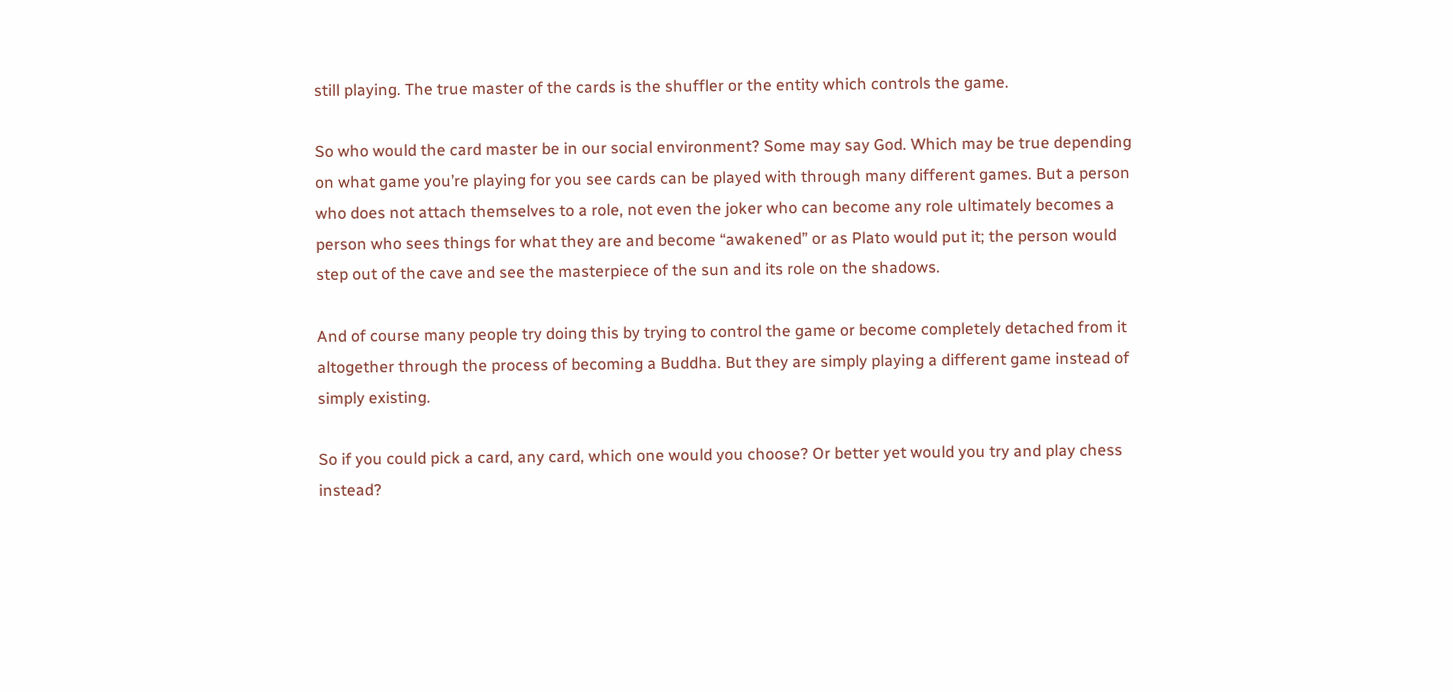still playing. The true master of the cards is the shuffler or the entity which controls the game.

So who would the card master be in our social environment? Some may say God. Which may be true depending on what game you’re playing for you see cards can be played with through many different games. But a person who does not attach themselves to a role, not even the joker who can become any role ultimately becomes a person who sees things for what they are and become “awakened” or as Plato would put it; the person would step out of the cave and see the masterpiece of the sun and its role on the shadows.

And of course many people try doing this by trying to control the game or become completely detached from it altogether through the process of becoming a Buddha. But they are simply playing a different game instead of simply existing.

So if you could pick a card, any card, which one would you choose? Or better yet would you try and play chess instead?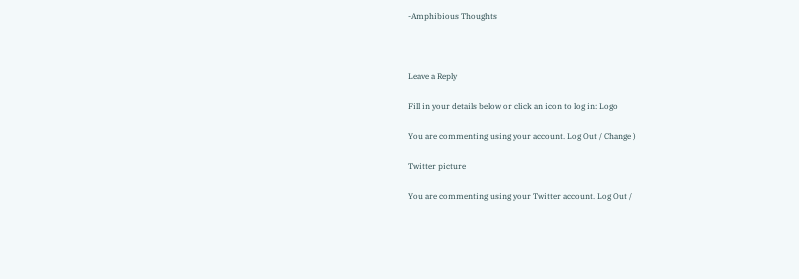-Amphibious Thoughts



Leave a Reply

Fill in your details below or click an icon to log in: Logo

You are commenting using your account. Log Out / Change )

Twitter picture

You are commenting using your Twitter account. Log Out /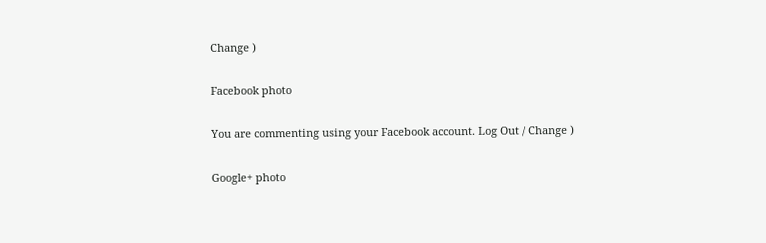Change )

Facebook photo

You are commenting using your Facebook account. Log Out / Change )

Google+ photo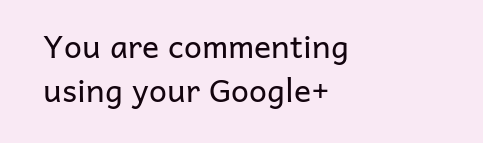You are commenting using your Google+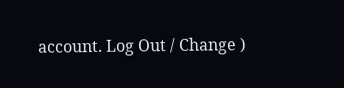account. Log Out / Change )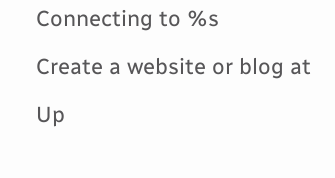Connecting to %s

Create a website or blog at

Up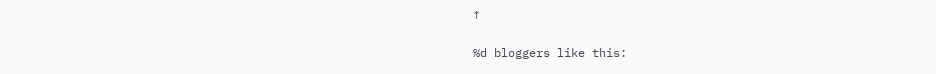↑

%d bloggers like this: